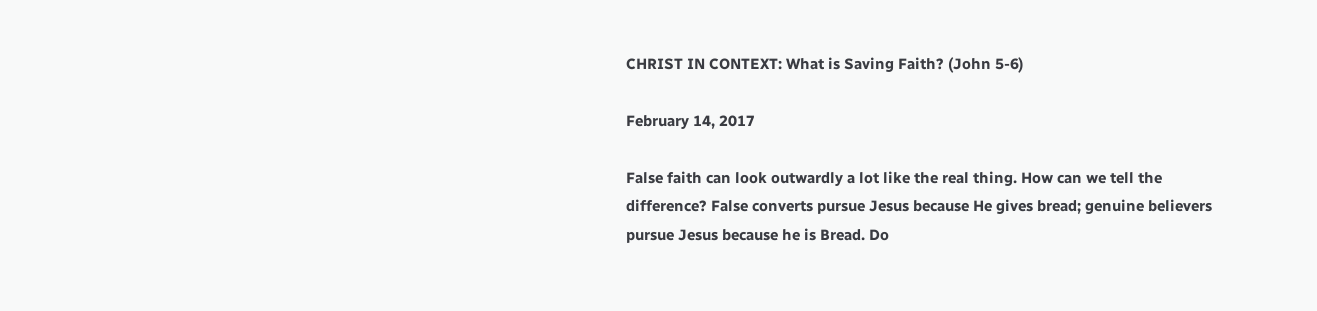CHRIST IN CONTEXT: What is Saving Faith? (John 5-6)

February 14, 2017

False faith can look outwardly a lot like the real thing. How can we tell the difference? False converts pursue Jesus because He gives bread; genuine believers pursue Jesus because he is Bread. Do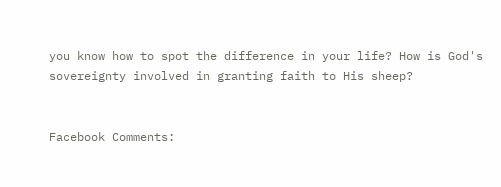you know how to spot the difference in your life? How is God's sovereignty involved in granting faith to His sheep?


Facebook Comments: